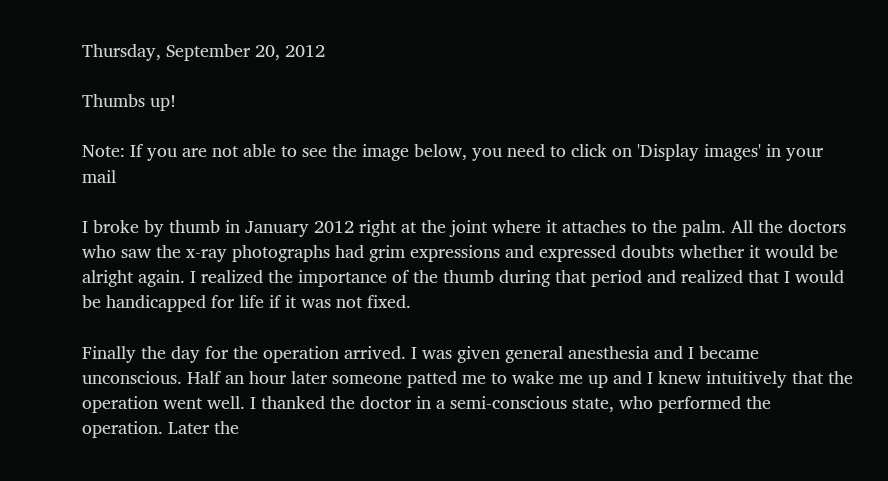Thursday, September 20, 2012

Thumbs up!

Note: If you are not able to see the image below, you need to click on 'Display images' in your mail

I broke by thumb in January 2012 right at the joint where it attaches to the palm. All the doctors who saw the x-ray photographs had grim expressions and expressed doubts whether it would be alright again. I realized the importance of the thumb during that period and realized that I would be handicapped for life if it was not fixed.

Finally the day for the operation arrived. I was given general anesthesia and I became unconscious. Half an hour later someone patted me to wake me up and I knew intuitively that the operation went well. I thanked the doctor in a semi-conscious state, who performed the operation. Later the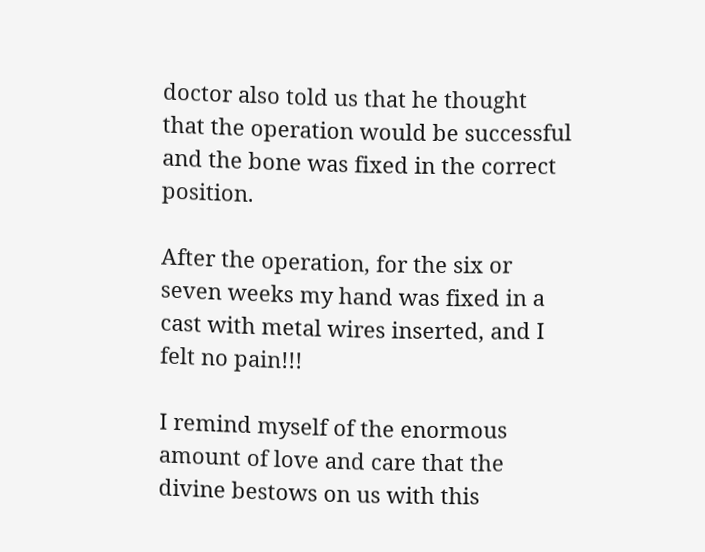doctor also told us that he thought that the operation would be successful and the bone was fixed in the correct position.

After the operation, for the six or seven weeks my hand was fixed in a cast with metal wires inserted, and I felt no pain!!!

I remind myself of the enormous amount of love and care that the divine bestows on us with this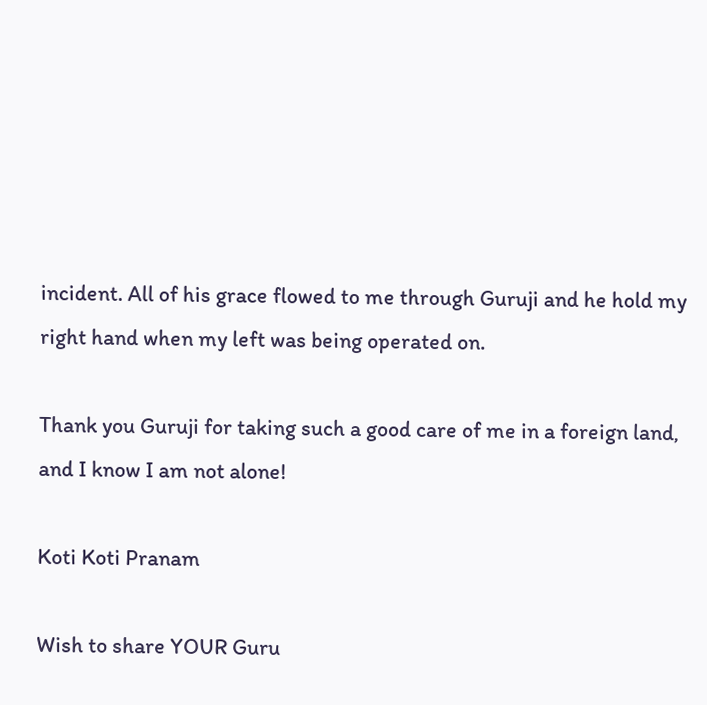incident. All of his grace flowed to me through Guruji and he hold my right hand when my left was being operated on.

Thank you Guruji for taking such a good care of me in a foreign land, and I know I am not alone!

Koti Koti Pranam

Wish to share YOUR Guru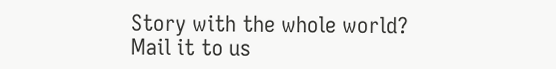Story with the whole world?
Mail it to us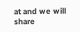at and we will share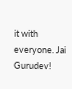it with everyone. Jai Gurudev!